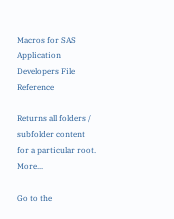Macros for SAS Application Developers File Reference

Returns all folders / subfolder content for a particular root. More...

Go to the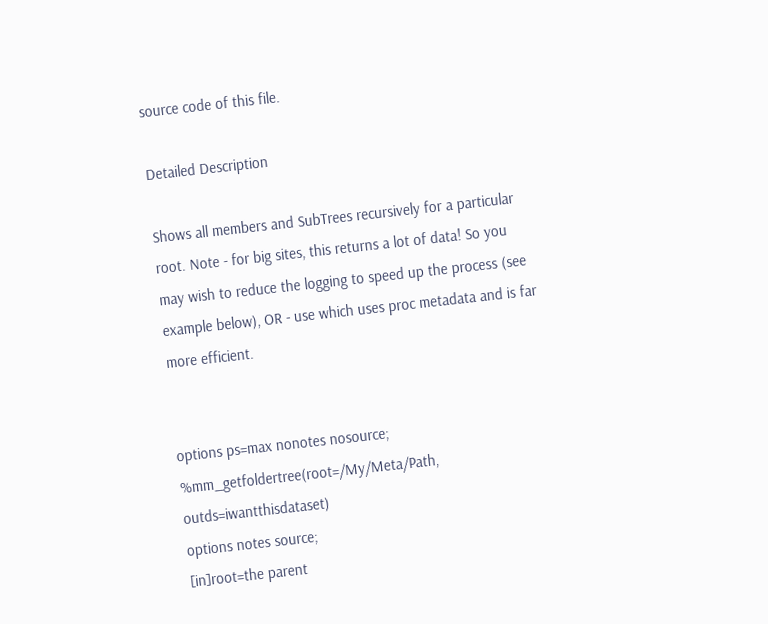source code of this file.

Detailed Description

Shows all members and SubTrees recursively for a particular root. Note - for big sites, this returns a lot of data! So you may wish to reduce the logging to speed up the process (see example below), OR - use which uses proc metadata and is far more efficient.


options ps=max nonotes nosource;
%mm_getfoldertree(root=/My/Meta/Path, outds=iwantthisdataset)
options notes source;
[in]root=the parent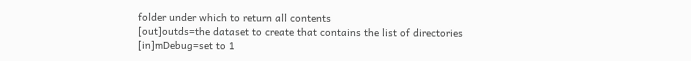folder under which to return all contents
[out]outds=the dataset to create that contains the list of directories
[in]mDebug=set to 1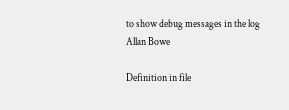to show debug messages in the log
Allan Bowe

Definition in file